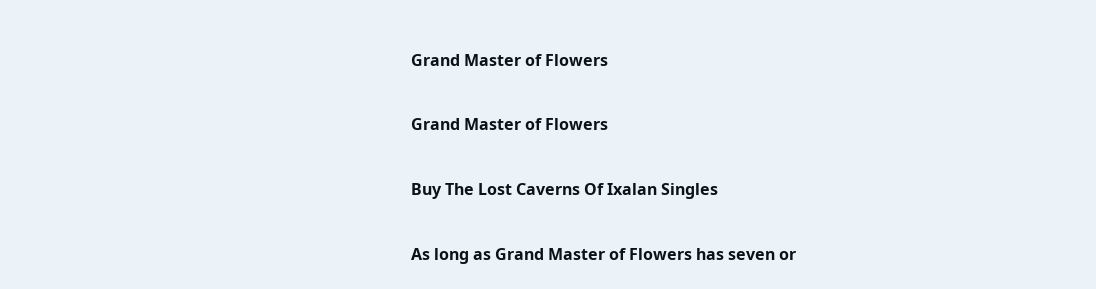Grand Master of Flowers

Grand Master of Flowers

Buy The Lost Caverns Of Ixalan Singles

As long as Grand Master of Flowers has seven or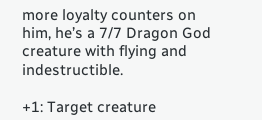more loyalty counters on him, he’s a 7/7 Dragon God creature with flying and indestructible.

+1: Target creature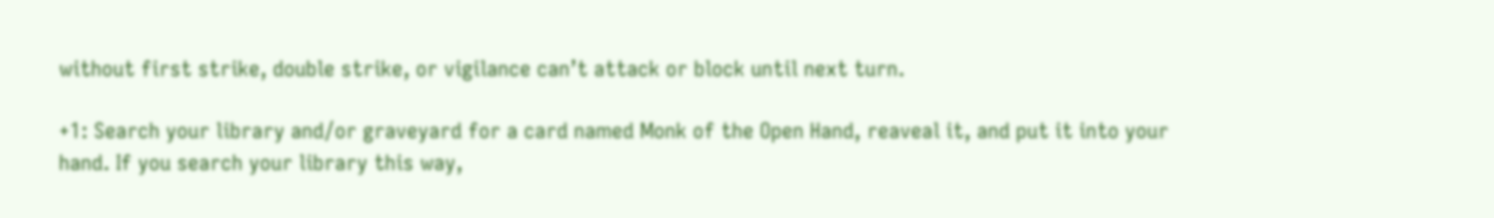without first strike, double strike, or vigilance can’t attack or block until next turn.

+1: Search your library and/or graveyard for a card named Monk of the Open Hand, reaveal it, and put it into your hand. If you search your library this way,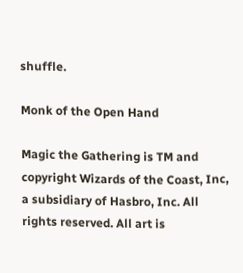shuffle.

Monk of the Open Hand

Magic the Gathering is TM and copyright Wizards of the Coast, Inc, a subsidiary of Hasbro, Inc. All rights reserved. All art is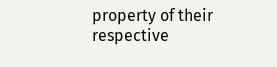property of their respective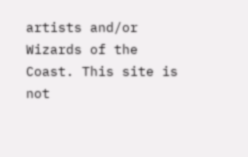artists and/or Wizards of the Coast. This site is not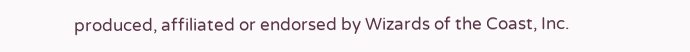produced, affiliated or endorsed by Wizards of the Coast, Inc.